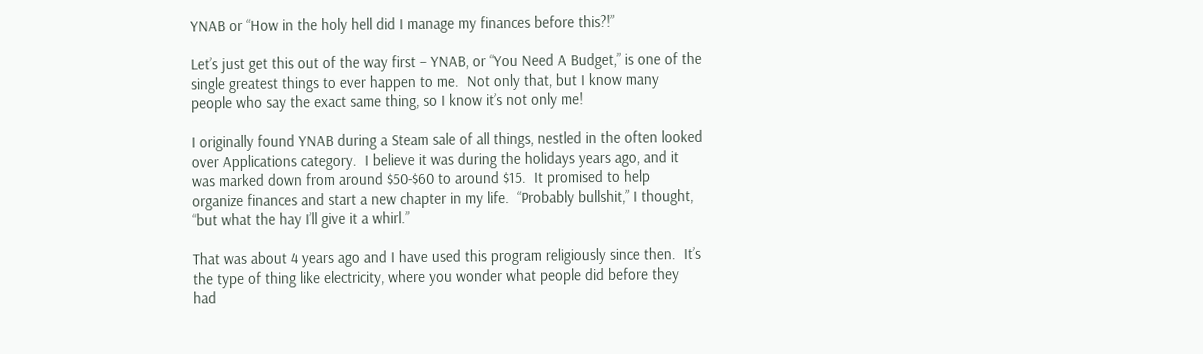YNAB or “How in the holy hell did I manage my finances before this?!”

Let’s just get this out of the way first – YNAB, or “You Need A Budget,” is one of the single greatest things to ever happen to me.  Not only that, but I know many people who say the exact same thing, so I know it’s not only me!

I originally found YNAB during a Steam sale of all things, nestled in the often looked over Applications category.  I believe it was during the holidays years ago, and it was marked down from around $50-$60 to around $15.  It promised to help organize finances and start a new chapter in my life.  “Probably bullshit,” I thought, “but what the hay I’ll give it a whirl.”

That was about 4 years ago and I have used this program religiously since then.  It’s the type of thing like electricity, where you wonder what people did before they had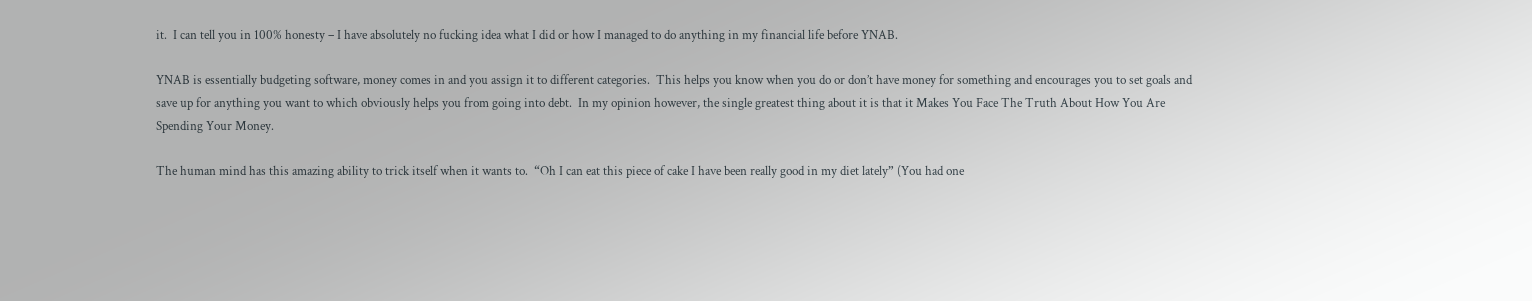it.  I can tell you in 100% honesty – I have absolutely no fucking idea what I did or how I managed to do anything in my financial life before YNAB.

YNAB is essentially budgeting software, money comes in and you assign it to different categories.  This helps you know when you do or don’t have money for something and encourages you to set goals and save up for anything you want to which obviously helps you from going into debt.  In my opinion however, the single greatest thing about it is that it Makes You Face The Truth About How You Are Spending Your Money.

The human mind has this amazing ability to trick itself when it wants to.  “Oh I can eat this piece of cake I have been really good in my diet lately” (You had one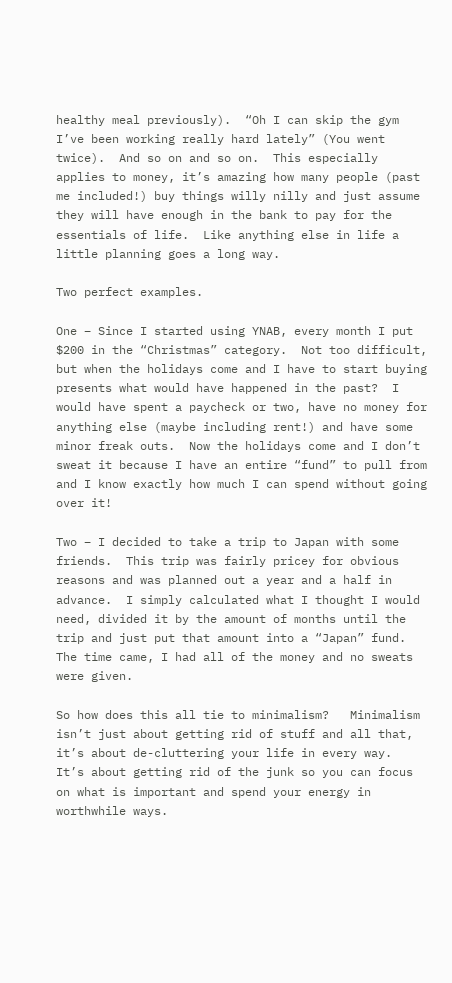healthy meal previously).  “Oh I can skip the gym I’ve been working really hard lately” (You went twice).  And so on and so on.  This especially applies to money, it’s amazing how many people (past me included!) buy things willy nilly and just assume they will have enough in the bank to pay for the essentials of life.  Like anything else in life a little planning goes a long way.

Two perfect examples.

One – Since I started using YNAB, every month I put $200 in the “Christmas” category.  Not too difficult, but when the holidays come and I have to start buying presents what would have happened in the past?  I would have spent a paycheck or two, have no money for anything else (maybe including rent!) and have some minor freak outs.  Now the holidays come and I don’t sweat it because I have an entire “fund” to pull from and I know exactly how much I can spend without going over it!

Two – I decided to take a trip to Japan with some friends.  This trip was fairly pricey for obvious reasons and was planned out a year and a half in advance.  I simply calculated what I thought I would need, divided it by the amount of months until the trip and just put that amount into a “Japan” fund.  The time came, I had all of the money and no sweats were given.

So how does this all tie to minimalism?   Minimalism isn’t just about getting rid of stuff and all that, it’s about de-cluttering your life in every way.  It’s about getting rid of the junk so you can focus on what is important and spend your energy in worthwhile ways.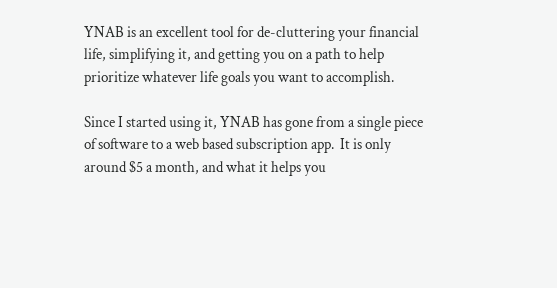YNAB is an excellent tool for de-cluttering your financial life, simplifying it, and getting you on a path to help prioritize whatever life goals you want to accomplish.

Since I started using it, YNAB has gone from a single piece of software to a web based subscription app.  It is only around $5 a month, and what it helps you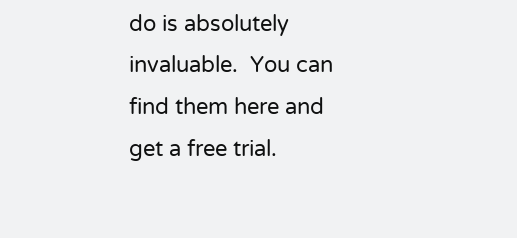do is absolutely invaluable.  You can find them here and get a free trial.